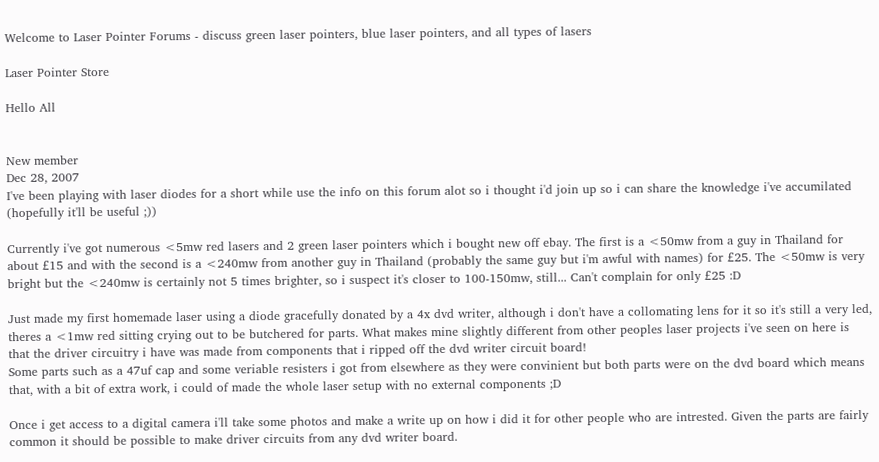Welcome to Laser Pointer Forums - discuss green laser pointers, blue laser pointers, and all types of lasers

Laser Pointer Store

Hello All


New member
Dec 28, 2007
I've been playing with laser diodes for a short while use the info on this forum alot so i thought i'd join up so i can share the knowledge i've accumilated (hopefully it'll be useful ;))

Currently i've got numerous <5mw red lasers and 2 green laser pointers which i bought new off ebay. The first is a <50mw from a guy in Thailand for about £15 and with the second is a <240mw from another guy in Thailand (probably the same guy but i'm awful with names) for £25. The <50mw is very bright but the <240mw is certainly not 5 times brighter, so i suspect it's closer to 100-150mw, still... Can't complain for only £25 :D

Just made my first homemade laser using a diode gracefully donated by a 4x dvd writer, although i don't have a collomating lens for it so it's still a very led, theres a <1mw red sitting crying out to be butchered for parts. What makes mine slightly different from other peoples laser projects i've seen on here is that the driver circuitry i have was made from components that i ripped off the dvd writer circuit board!
Some parts such as a 47uf cap and some veriable resisters i got from elsewhere as they were convinient but both parts were on the dvd board which means that, with a bit of extra work, i could of made the whole laser setup with no external components ;D

Once i get access to a digital camera i'll take some photos and make a write up on how i did it for other people who are intrested. Given the parts are fairly common it should be possible to make driver circuits from any dvd writer board.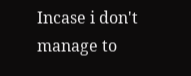Incase i don't manage to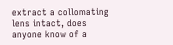extract a collomating lens intact, does anyone know of a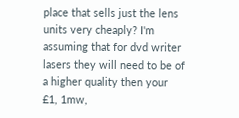place that sells just the lens units very cheaply? I'm assuming that for dvd writer lasers they will need to be of a higher quality then your £1, 1mw,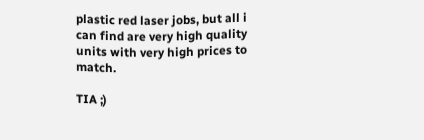plastic red laser jobs, but all i can find are very high quality units with very high prices to match.

TIA ;)